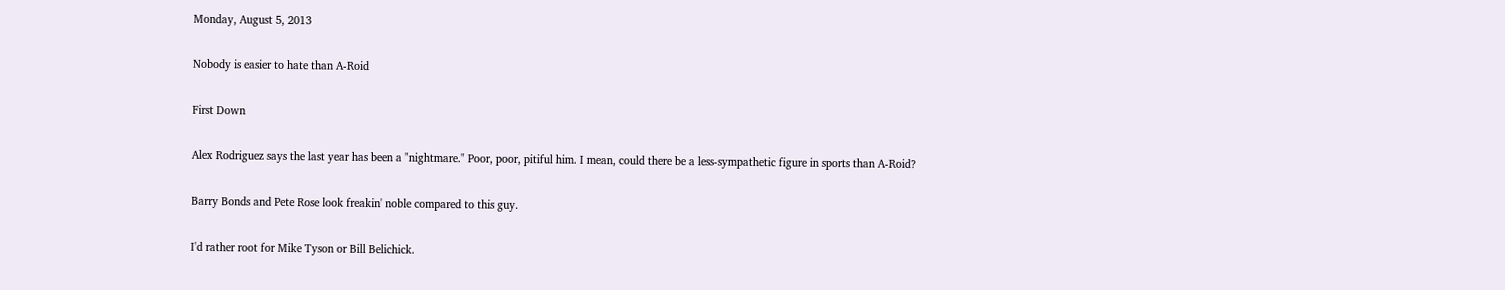Monday, August 5, 2013

Nobody is easier to hate than A-Roid

First Down

Alex Rodriguez says the last year has been a "nightmare." Poor, poor, pitiful him. I mean, could there be a less-sympathetic figure in sports than A-Roid?

Barry Bonds and Pete Rose look freakin' noble compared to this guy.

I'd rather root for Mike Tyson or Bill Belichick.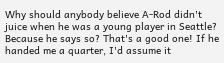Why should anybody believe A-Rod didn't juice when he was a young player in Seattle? Because he says so? That's a good one! If he handed me a quarter, I'd assume it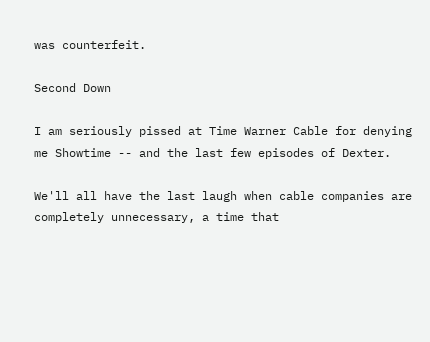was counterfeit.

Second Down

I am seriously pissed at Time Warner Cable for denying me Showtime -- and the last few episodes of Dexter.

We'll all have the last laugh when cable companies are completely unnecessary, a time that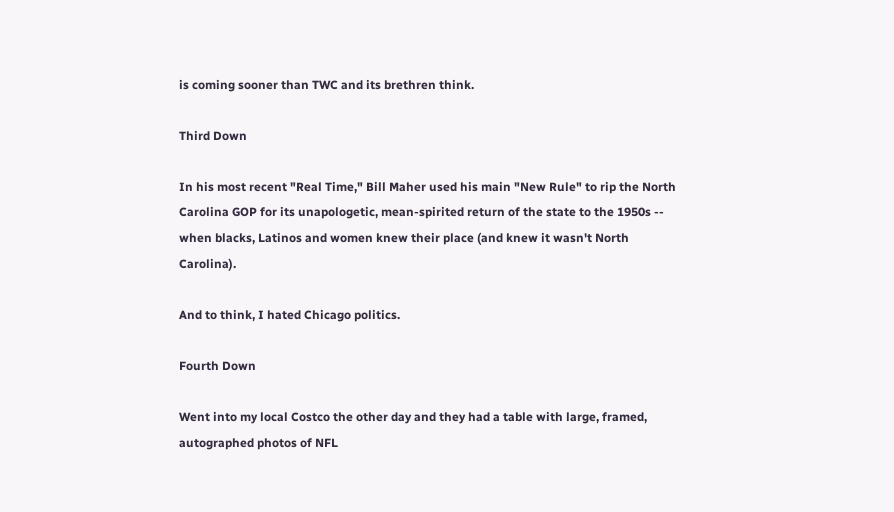is coming sooner than TWC and its brethren think.

Third Down

In his most recent "Real Time," Bill Maher used his main "New Rule" to rip the North Carolina GOP for its unapologetic, mean-spirited return of the state to the 1950s -- when blacks, Latinos and women knew their place (and knew it wasn't North Carolina).

And to think, I hated Chicago politics.

Fourth Down

Went into my local Costco the other day and they had a table with large, framed, autographed photos of NFL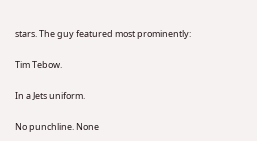stars. The guy featured most prominently:

Tim Tebow.

In a Jets uniform.

No punchline. None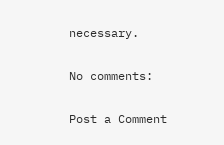necessary.

No comments:

Post a Comment